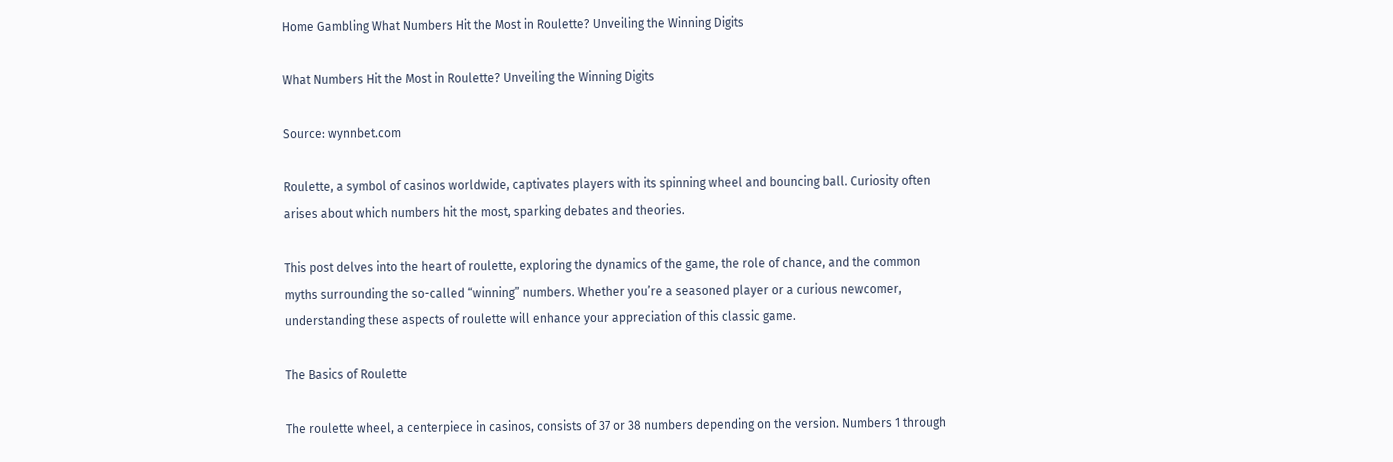Home Gambling What Numbers Hit the Most in Roulette? Unveiling the Winning Digits

What Numbers Hit the Most in Roulette? Unveiling the Winning Digits

Source: wynnbet.com

Roulette, a symbol of casinos worldwide, captivates players with its spinning wheel and bouncing ball. Curiosity often arises about which numbers hit the most, sparking debates and theories.

This post delves into the heart of roulette, exploring the dynamics of the game, the role of chance, and the common myths surrounding the so-called “winning” numbers. Whether you’re a seasoned player or a curious newcomer, understanding these aspects of roulette will enhance your appreciation of this classic game.

The Basics of Roulette

The roulette wheel, a centerpiece in casinos, consists of 37 or 38 numbers depending on the version. Numbers 1 through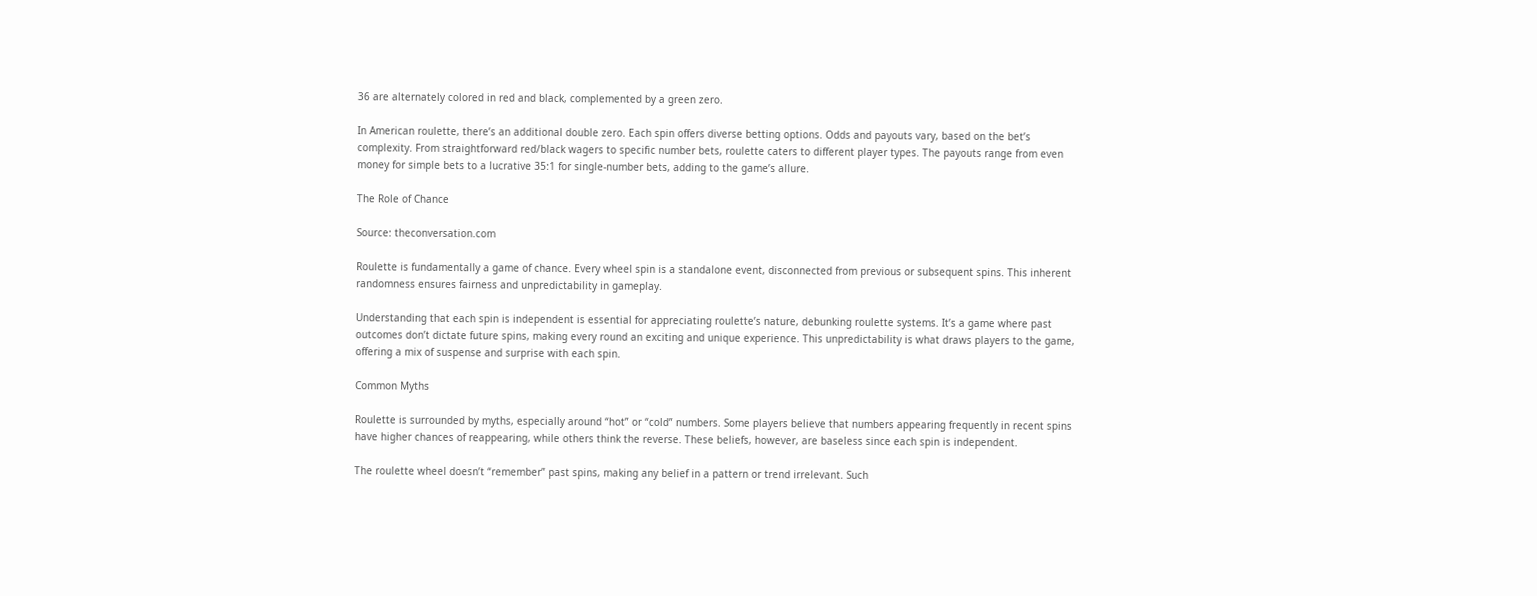36 are alternately colored in red and black, complemented by a green zero.

In American roulette, there’s an additional double zero. Each spin offers diverse betting options. Odds and payouts vary, based on the bet’s complexity. From straightforward red/black wagers to specific number bets, roulette caters to different player types. The payouts range from even money for simple bets to a lucrative 35:1 for single-number bets, adding to the game’s allure.

The Role of Chance

Source: theconversation.com

Roulette is fundamentally a game of chance. Every wheel spin is a standalone event, disconnected from previous or subsequent spins. This inherent randomness ensures fairness and unpredictability in gameplay.

Understanding that each spin is independent is essential for appreciating roulette’s nature, debunking roulette systems. It’s a game where past outcomes don’t dictate future spins, making every round an exciting and unique experience. This unpredictability is what draws players to the game, offering a mix of suspense and surprise with each spin.

Common Myths

Roulette is surrounded by myths, especially around “hot” or “cold” numbers. Some players believe that numbers appearing frequently in recent spins have higher chances of reappearing, while others think the reverse. These beliefs, however, are baseless since each spin is independent.

The roulette wheel doesn’t “remember” past spins, making any belief in a pattern or trend irrelevant. Such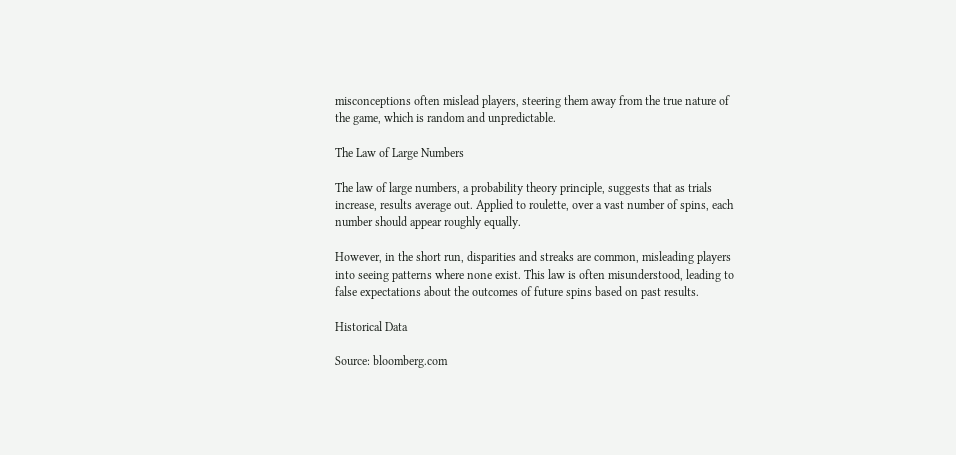misconceptions often mislead players, steering them away from the true nature of the game, which is random and unpredictable.

The Law of Large Numbers

The law of large numbers, a probability theory principle, suggests that as trials increase, results average out. Applied to roulette, over a vast number of spins, each number should appear roughly equally.

However, in the short run, disparities and streaks are common, misleading players into seeing patterns where none exist. This law is often misunderstood, leading to false expectations about the outcomes of future spins based on past results.

Historical Data

Source: bloomberg.com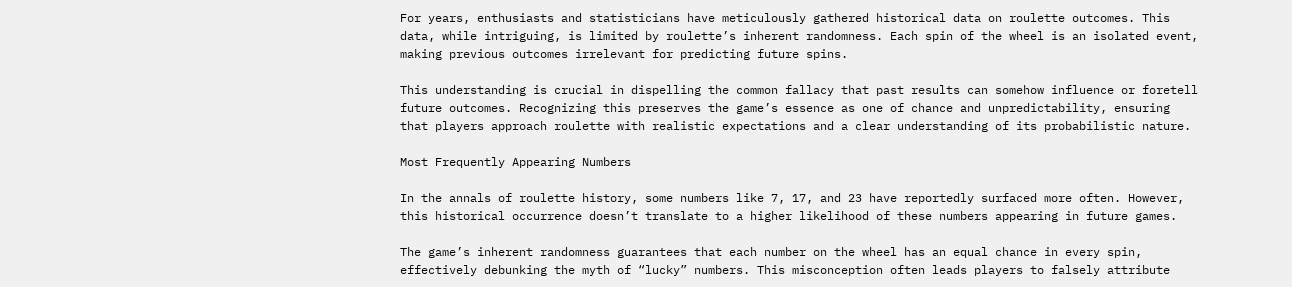For years, enthusiasts and statisticians have meticulously gathered historical data on roulette outcomes. This data, while intriguing, is limited by roulette’s inherent randomness. Each spin of the wheel is an isolated event, making previous outcomes irrelevant for predicting future spins.

This understanding is crucial in dispelling the common fallacy that past results can somehow influence or foretell future outcomes. Recognizing this preserves the game’s essence as one of chance and unpredictability, ensuring that players approach roulette with realistic expectations and a clear understanding of its probabilistic nature.

Most Frequently Appearing Numbers

In the annals of roulette history, some numbers like 7, 17, and 23 have reportedly surfaced more often. However, this historical occurrence doesn’t translate to a higher likelihood of these numbers appearing in future games.

The game’s inherent randomness guarantees that each number on the wheel has an equal chance in every spin, effectively debunking the myth of “lucky” numbers. This misconception often leads players to falsely attribute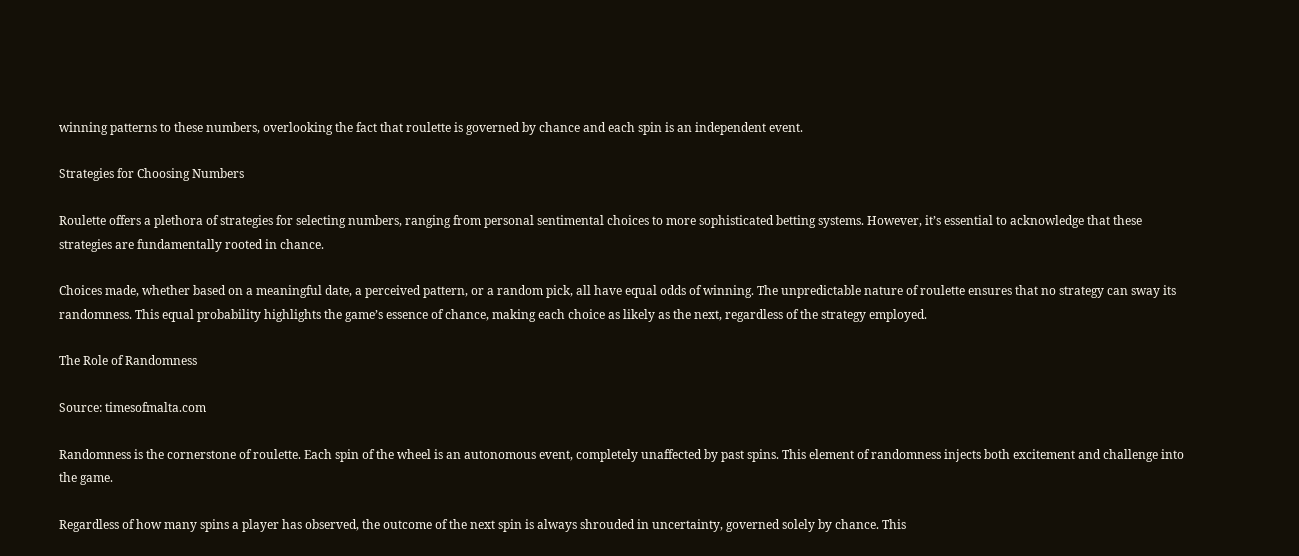winning patterns to these numbers, overlooking the fact that roulette is governed by chance and each spin is an independent event.

Strategies for Choosing Numbers

Roulette offers a plethora of strategies for selecting numbers, ranging from personal sentimental choices to more sophisticated betting systems. However, it’s essential to acknowledge that these strategies are fundamentally rooted in chance.

Choices made, whether based on a meaningful date, a perceived pattern, or a random pick, all have equal odds of winning. The unpredictable nature of roulette ensures that no strategy can sway its randomness. This equal probability highlights the game’s essence of chance, making each choice as likely as the next, regardless of the strategy employed.

The Role of Randomness

Source: timesofmalta.com

Randomness is the cornerstone of roulette. Each spin of the wheel is an autonomous event, completely unaffected by past spins. This element of randomness injects both excitement and challenge into the game.

Regardless of how many spins a player has observed, the outcome of the next spin is always shrouded in uncertainty, governed solely by chance. This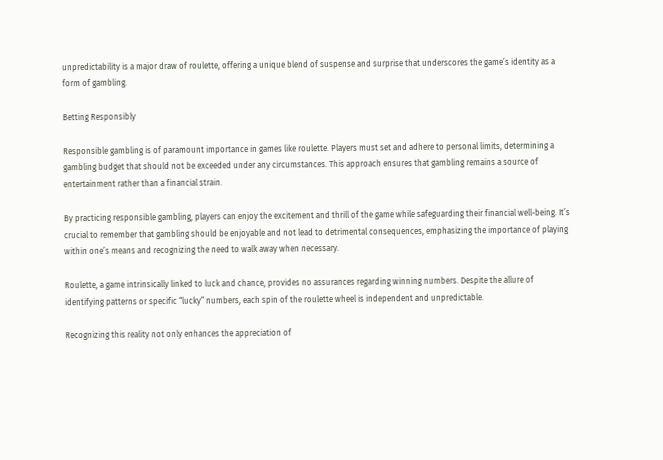unpredictability is a major draw of roulette, offering a unique blend of suspense and surprise that underscores the game’s identity as a form of gambling.

Betting Responsibly

Responsible gambling is of paramount importance in games like roulette. Players must set and adhere to personal limits, determining a gambling budget that should not be exceeded under any circumstances. This approach ensures that gambling remains a source of entertainment rather than a financial strain.

By practicing responsible gambling, players can enjoy the excitement and thrill of the game while safeguarding their financial well-being. It’s crucial to remember that gambling should be enjoyable and not lead to detrimental consequences, emphasizing the importance of playing within one’s means and recognizing the need to walk away when necessary.

Roulette, a game intrinsically linked to luck and chance, provides no assurances regarding winning numbers. Despite the allure of identifying patterns or specific “lucky” numbers, each spin of the roulette wheel is independent and unpredictable.

Recognizing this reality not only enhances the appreciation of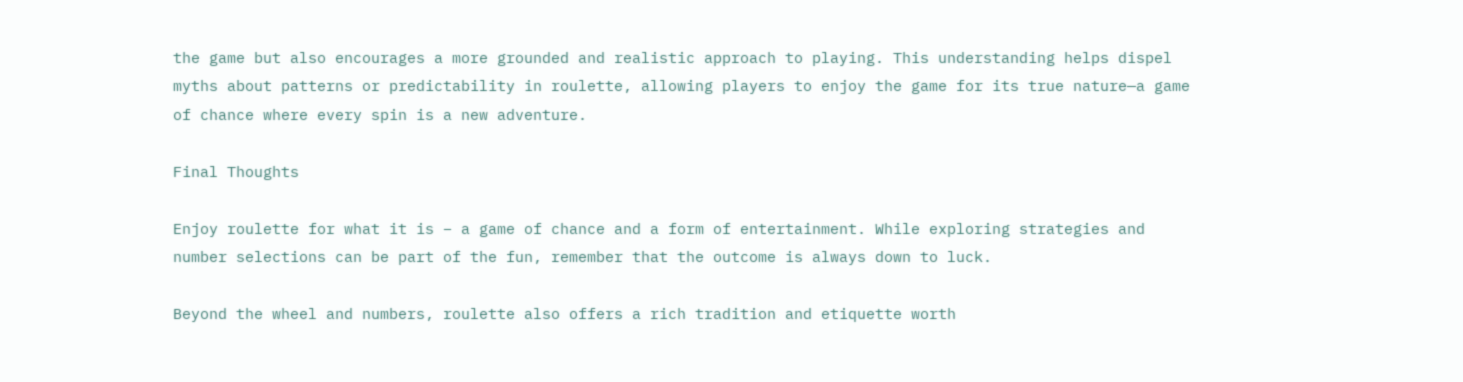the game but also encourages a more grounded and realistic approach to playing. This understanding helps dispel myths about patterns or predictability in roulette, allowing players to enjoy the game for its true nature—a game of chance where every spin is a new adventure.

Final Thoughts

Enjoy roulette for what it is – a game of chance and a form of entertainment. While exploring strategies and number selections can be part of the fun, remember that the outcome is always down to luck.

Beyond the wheel and numbers, roulette also offers a rich tradition and etiquette worth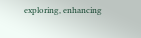exploring, enhancing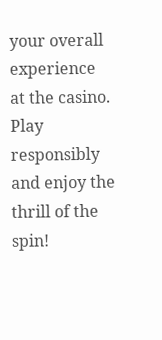your overall experience at the casino. Play responsibly and enjoy the thrill of the spin!